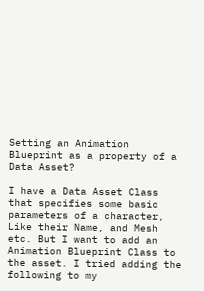Setting an Animation Blueprint as a property of a Data Asset?

I have a Data Asset Class that specifies some basic parameters of a character, Like their Name, and Mesh etc. But I want to add an Animation Blueprint Class to the asset. I tried adding the following to my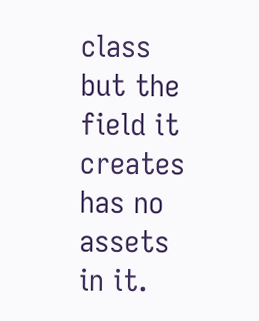class but the field it creates has no assets in it.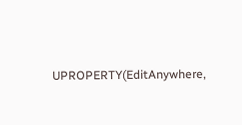UPROPERTY(EditAnywhere,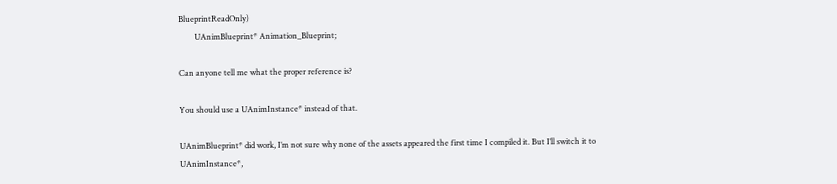BlueprintReadOnly)
        UAnimBlueprint* Animation_Blueprint;

Can anyone tell me what the proper reference is?

You should use a UAnimInstance* instead of that.

UAnimBlueprint* did work, I’m not sure why none of the assets appeared the first time I compiled it. But I’ll switch it to UAnimInstance*,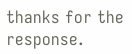thanks for the response.